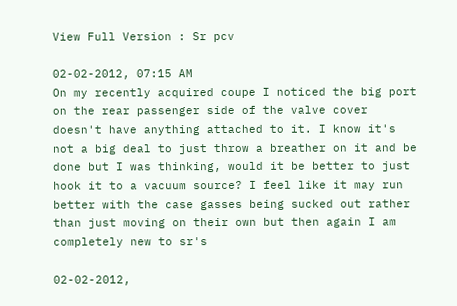View Full Version : Sr pcv

02-02-2012, 07:15 AM
On my recently acquired coupe I noticed the big port on the rear passenger side of the valve cover doesn't have anything attached to it. I know it's not a big deal to just throw a breather on it and be done but I was thinking, would it be better to just hook it to a vacuum source? I feel like it may run better with the case gasses being sucked out rather than just moving on their own but then again I am completely new to sr's

02-02-2012,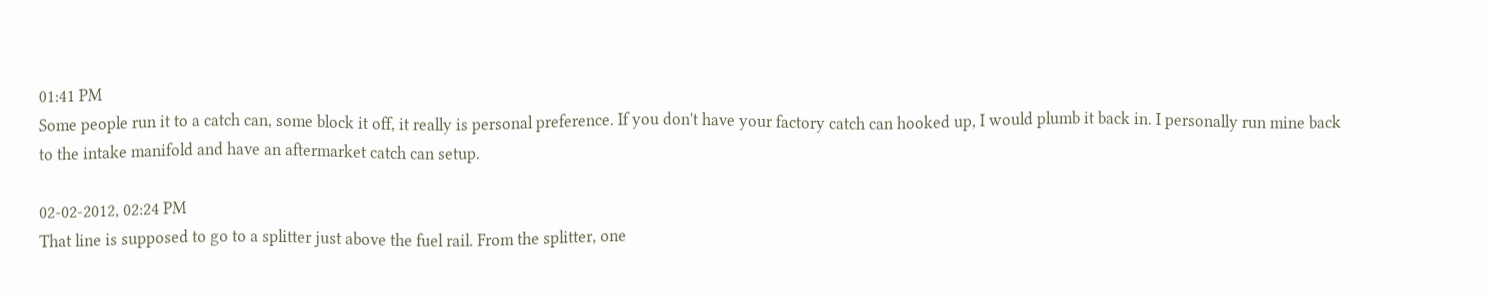01:41 PM
Some people run it to a catch can, some block it off, it really is personal preference. If you don't have your factory catch can hooked up, I would plumb it back in. I personally run mine back to the intake manifold and have an aftermarket catch can setup.

02-02-2012, 02:24 PM
That line is supposed to go to a splitter just above the fuel rail. From the splitter, one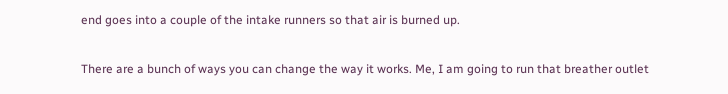end goes into a couple of the intake runners so that air is burned up.

There are a bunch of ways you can change the way it works. Me, I am going to run that breather outlet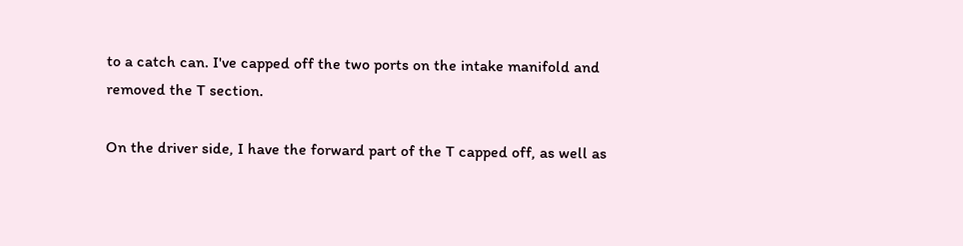to a catch can. I've capped off the two ports on the intake manifold and removed the T section.

On the driver side, I have the forward part of the T capped off, as well as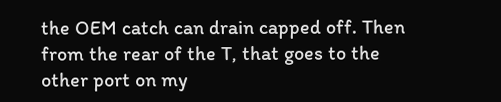the OEM catch can drain capped off. Then from the rear of the T, that goes to the other port on my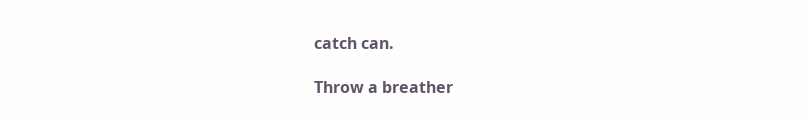catch can.

Throw a breather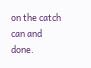on the catch can and done.